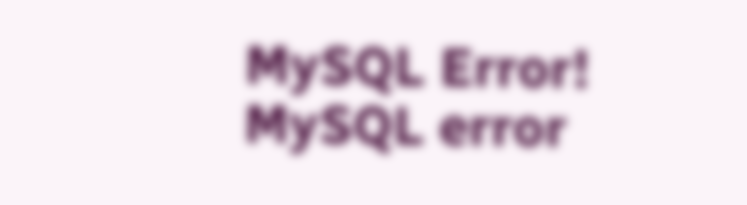MySQL Error!
MySQL error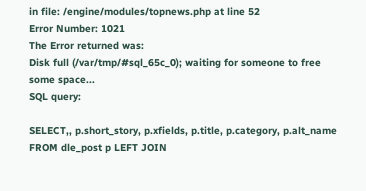in file: /engine/modules/topnews.php at line 52
Error Number: 1021
The Error returned was:
Disk full (/var/tmp/#sql_65c_0); waiting for someone to free some space...
SQL query:

SELECT,, p.short_story, p.xfields, p.title, p.category, p.alt_name FROM dle_post p LEFT JOIN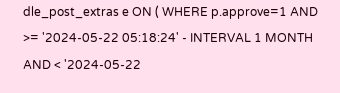dle_post_extras e ON ( WHERE p.approve=1 AND >= '2024-05-22 05:18:24' - INTERVAL 1 MONTH AND < '2024-05-22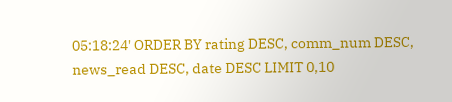05:18:24' ORDER BY rating DESC, comm_num DESC, news_read DESC, date DESC LIMIT 0,10